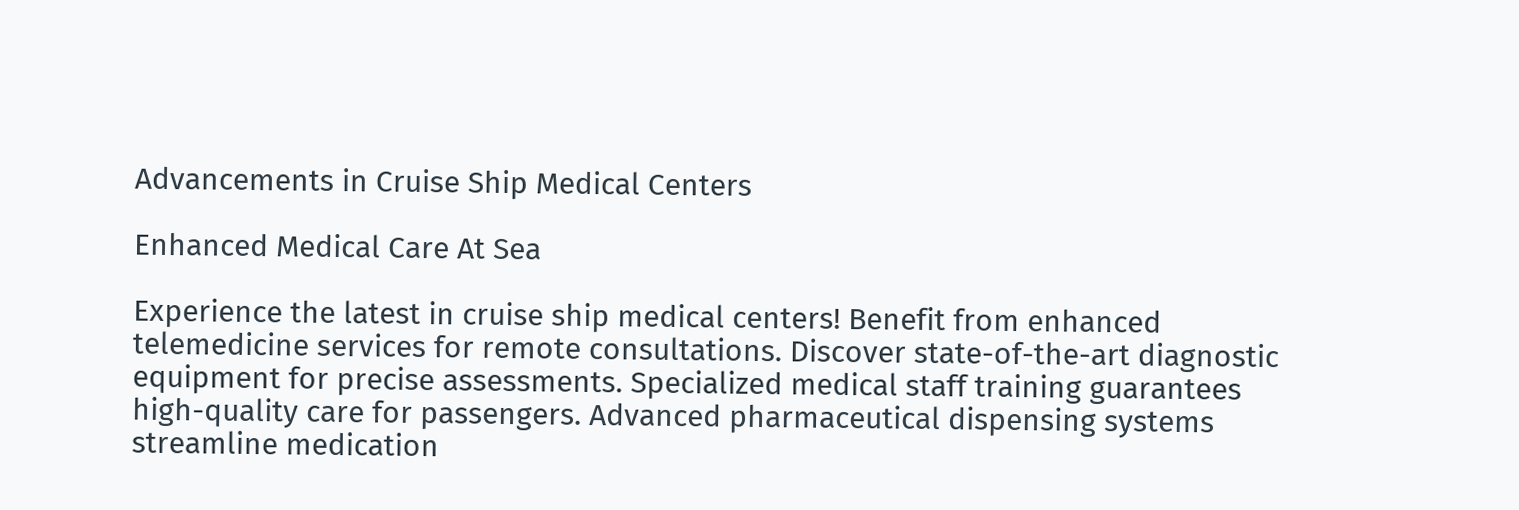Advancements in Cruise Ship Medical Centers

Enhanced Medical Care At Sea

Experience the latest in cruise ship medical centers! Benefit from enhanced telemedicine services for remote consultations. Discover state-of-the-art diagnostic equipment for precise assessments. Specialized medical staff training guarantees high-quality care for passengers. Advanced pharmaceutical dispensing systems streamline medication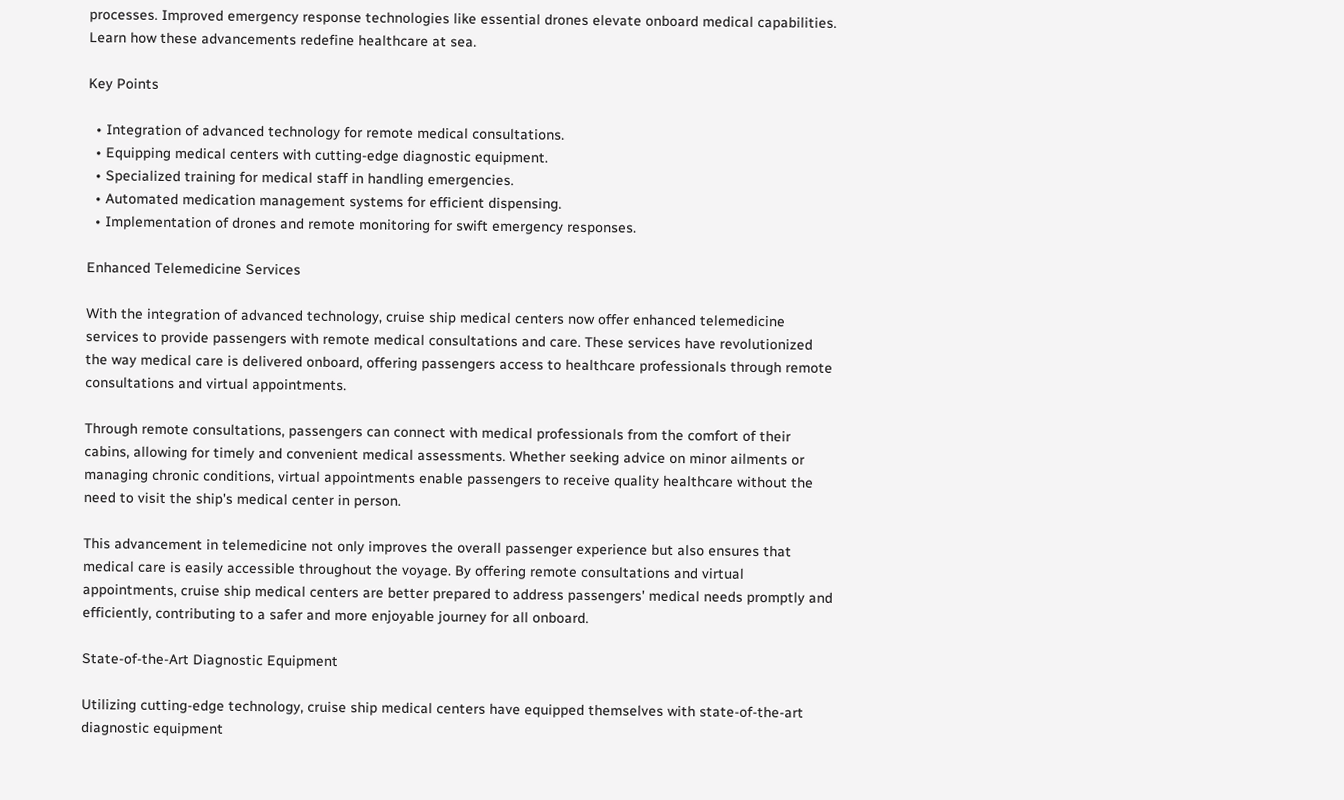processes. Improved emergency response technologies like essential drones elevate onboard medical capabilities. Learn how these advancements redefine healthcare at sea.

Key Points

  • Integration of advanced technology for remote medical consultations.
  • Equipping medical centers with cutting-edge diagnostic equipment.
  • Specialized training for medical staff in handling emergencies.
  • Automated medication management systems for efficient dispensing.
  • Implementation of drones and remote monitoring for swift emergency responses.

Enhanced Telemedicine Services

With the integration of advanced technology, cruise ship medical centers now offer enhanced telemedicine services to provide passengers with remote medical consultations and care. These services have revolutionized the way medical care is delivered onboard, offering passengers access to healthcare professionals through remote consultations and virtual appointments.

Through remote consultations, passengers can connect with medical professionals from the comfort of their cabins, allowing for timely and convenient medical assessments. Whether seeking advice on minor ailments or managing chronic conditions, virtual appointments enable passengers to receive quality healthcare without the need to visit the ship's medical center in person.

This advancement in telemedicine not only improves the overall passenger experience but also ensures that medical care is easily accessible throughout the voyage. By offering remote consultations and virtual appointments, cruise ship medical centers are better prepared to address passengers' medical needs promptly and efficiently, contributing to a safer and more enjoyable journey for all onboard.

State-of-the-Art Diagnostic Equipment

Utilizing cutting-edge technology, cruise ship medical centers have equipped themselves with state-of-the-art diagnostic equipment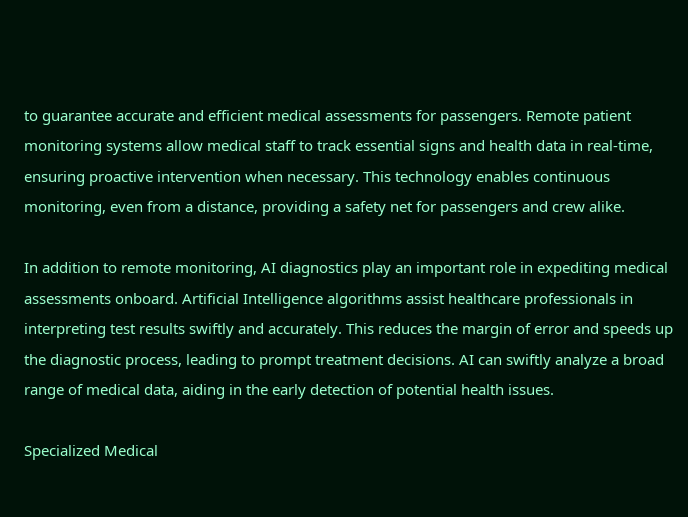to guarantee accurate and efficient medical assessments for passengers. Remote patient monitoring systems allow medical staff to track essential signs and health data in real-time, ensuring proactive intervention when necessary. This technology enables continuous monitoring, even from a distance, providing a safety net for passengers and crew alike.

In addition to remote monitoring, AI diagnostics play an important role in expediting medical assessments onboard. Artificial Intelligence algorithms assist healthcare professionals in interpreting test results swiftly and accurately. This reduces the margin of error and speeds up the diagnostic process, leading to prompt treatment decisions. AI can swiftly analyze a broad range of medical data, aiding in the early detection of potential health issues.

Specialized Medical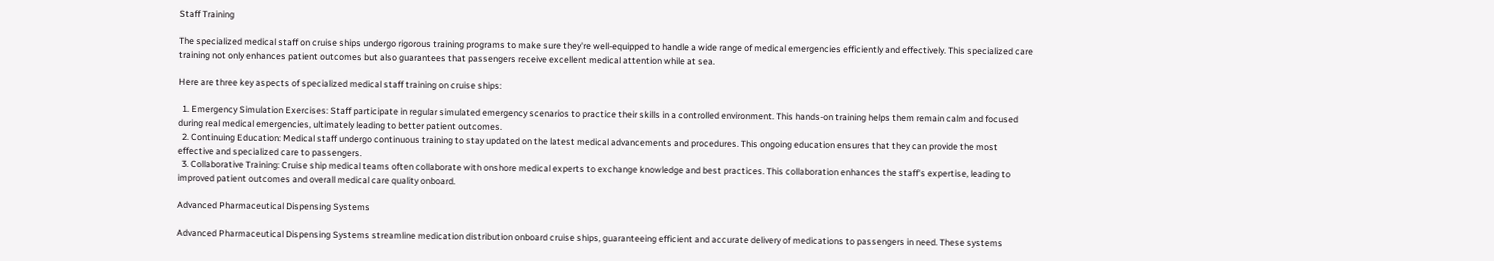Staff Training

The specialized medical staff on cruise ships undergo rigorous training programs to make sure they're well-equipped to handle a wide range of medical emergencies efficiently and effectively. This specialized care training not only enhances patient outcomes but also guarantees that passengers receive excellent medical attention while at sea.

Here are three key aspects of specialized medical staff training on cruise ships:

  1. Emergency Simulation Exercises: Staff participate in regular simulated emergency scenarios to practice their skills in a controlled environment. This hands-on training helps them remain calm and focused during real medical emergencies, ultimately leading to better patient outcomes.
  2. Continuing Education: Medical staff undergo continuous training to stay updated on the latest medical advancements and procedures. This ongoing education ensures that they can provide the most effective and specialized care to passengers.
  3. Collaborative Training: Cruise ship medical teams often collaborate with onshore medical experts to exchange knowledge and best practices. This collaboration enhances the staff's expertise, leading to improved patient outcomes and overall medical care quality onboard.

Advanced Pharmaceutical Dispensing Systems

Advanced Pharmaceutical Dispensing Systems streamline medication distribution onboard cruise ships, guaranteeing efficient and accurate delivery of medications to passengers in need. These systems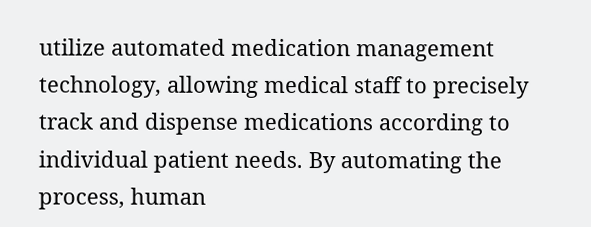utilize automated medication management technology, allowing medical staff to precisely track and dispense medications according to individual patient needs. By automating the process, human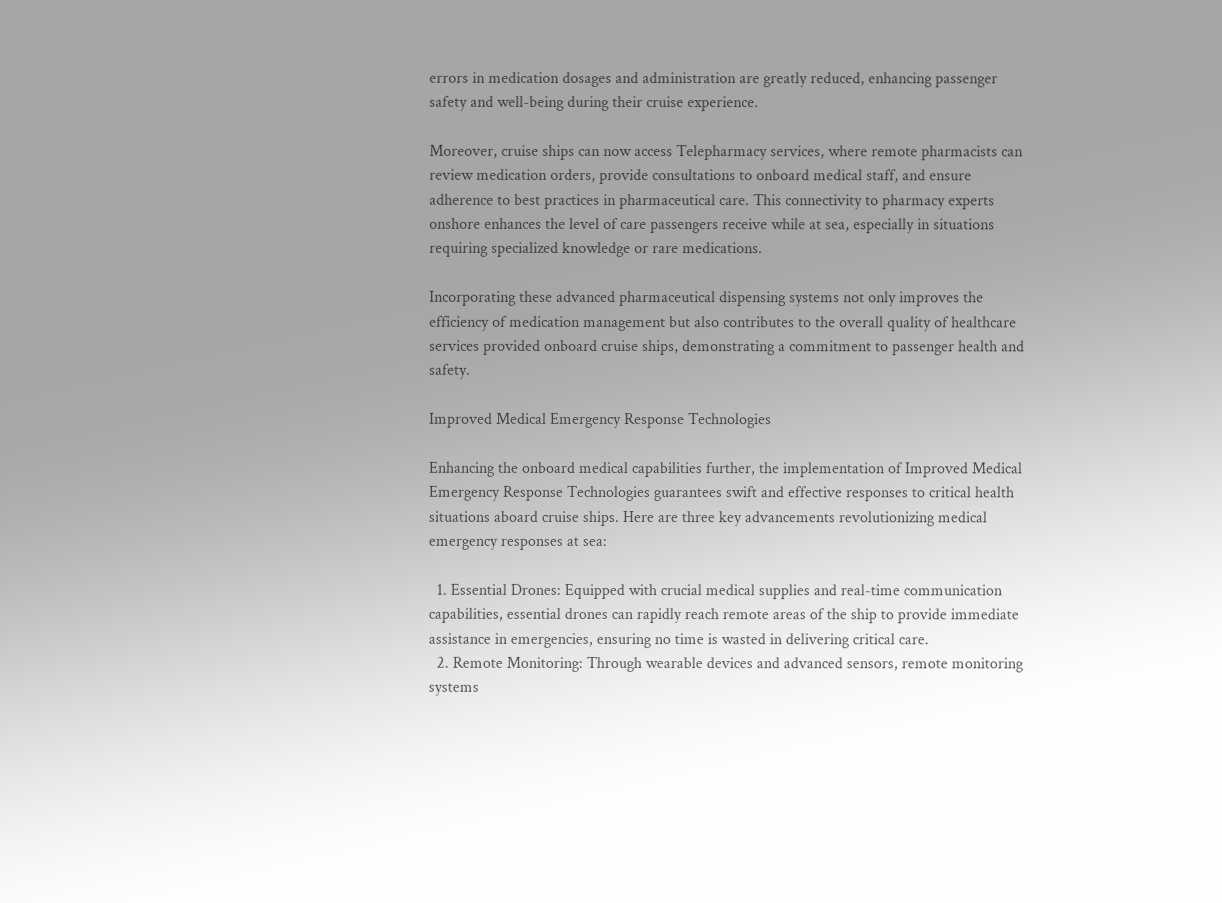errors in medication dosages and administration are greatly reduced, enhancing passenger safety and well-being during their cruise experience.

Moreover, cruise ships can now access Telepharmacy services, where remote pharmacists can review medication orders, provide consultations to onboard medical staff, and ensure adherence to best practices in pharmaceutical care. This connectivity to pharmacy experts onshore enhances the level of care passengers receive while at sea, especially in situations requiring specialized knowledge or rare medications.

Incorporating these advanced pharmaceutical dispensing systems not only improves the efficiency of medication management but also contributes to the overall quality of healthcare services provided onboard cruise ships, demonstrating a commitment to passenger health and safety.

Improved Medical Emergency Response Technologies

Enhancing the onboard medical capabilities further, the implementation of Improved Medical Emergency Response Technologies guarantees swift and effective responses to critical health situations aboard cruise ships. Here are three key advancements revolutionizing medical emergency responses at sea:

  1. Essential Drones: Equipped with crucial medical supplies and real-time communication capabilities, essential drones can rapidly reach remote areas of the ship to provide immediate assistance in emergencies, ensuring no time is wasted in delivering critical care.
  2. Remote Monitoring: Through wearable devices and advanced sensors, remote monitoring systems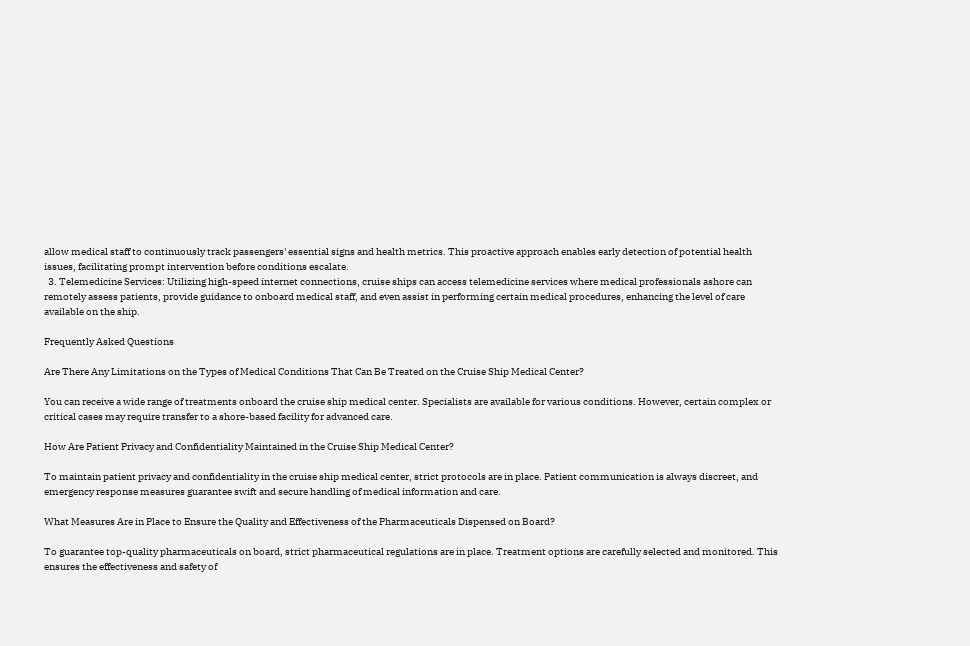allow medical staff to continuously track passengers' essential signs and health metrics. This proactive approach enables early detection of potential health issues, facilitating prompt intervention before conditions escalate.
  3. Telemedicine Services: Utilizing high-speed internet connections, cruise ships can access telemedicine services where medical professionals ashore can remotely assess patients, provide guidance to onboard medical staff, and even assist in performing certain medical procedures, enhancing the level of care available on the ship.

Frequently Asked Questions

Are There Any Limitations on the Types of Medical Conditions That Can Be Treated on the Cruise Ship Medical Center?

You can receive a wide range of treatments onboard the cruise ship medical center. Specialists are available for various conditions. However, certain complex or critical cases may require transfer to a shore-based facility for advanced care.

How Are Patient Privacy and Confidentiality Maintained in the Cruise Ship Medical Center?

To maintain patient privacy and confidentiality in the cruise ship medical center, strict protocols are in place. Patient communication is always discreet, and emergency response measures guarantee swift and secure handling of medical information and care.

What Measures Are in Place to Ensure the Quality and Effectiveness of the Pharmaceuticals Dispensed on Board?

To guarantee top-quality pharmaceuticals on board, strict pharmaceutical regulations are in place. Treatment options are carefully selected and monitored. This ensures the effectiveness and safety of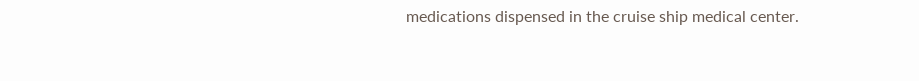medications dispensed in the cruise ship medical center.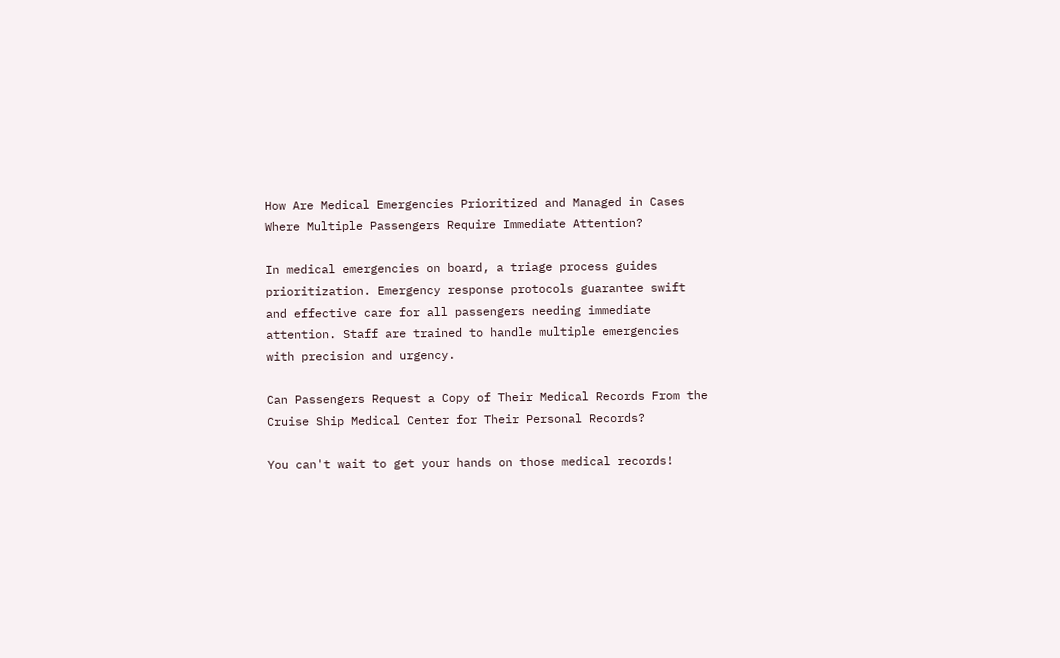How Are Medical Emergencies Prioritized and Managed in Cases Where Multiple Passengers Require Immediate Attention?

In medical emergencies on board, a triage process guides prioritization. Emergency response protocols guarantee swift and effective care for all passengers needing immediate attention. Staff are trained to handle multiple emergencies with precision and urgency.

Can Passengers Request a Copy of Their Medical Records From the Cruise Ship Medical Center for Their Personal Records?

You can't wait to get your hands on those medical records!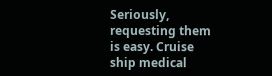Seriously, requesting them is easy. Cruise ship medical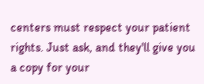centers must respect your patient rights. Just ask, and they'll give you a copy for your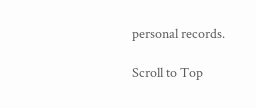personal records.

Scroll to Top